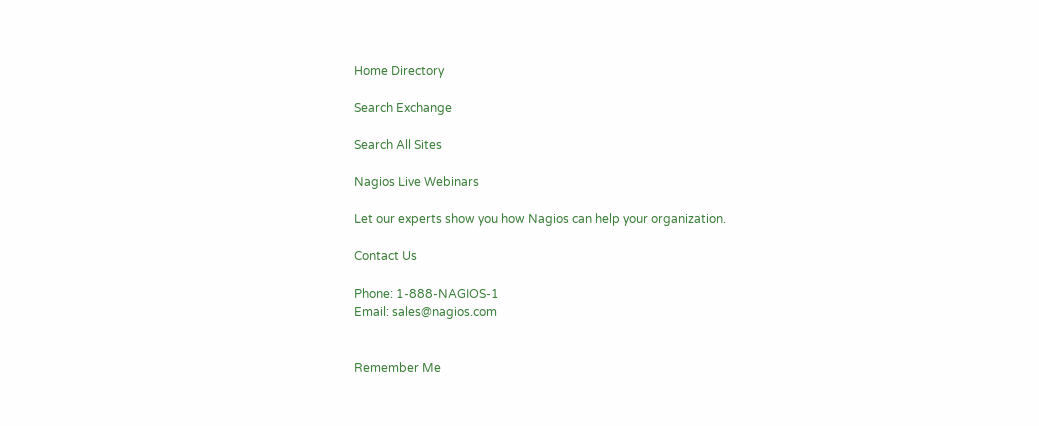Home Directory

Search Exchange

Search All Sites

Nagios Live Webinars

Let our experts show you how Nagios can help your organization.

Contact Us

Phone: 1-888-NAGIOS-1
Email: sales@nagios.com


Remember Me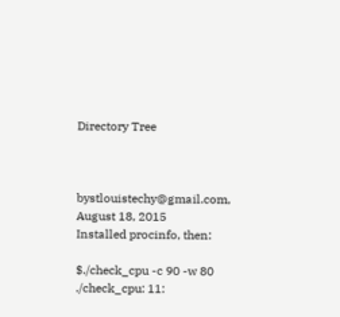Directory Tree



bystlouistechy@gmail.com, August 18, 2015
Installed procinfo, then:

$./check_cpu -c 90 -w 80
./check_cpu: 11: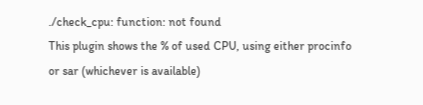./check_cpu: function: not found
This plugin shows the % of used CPU, using either procinfo or sar (whichever is available)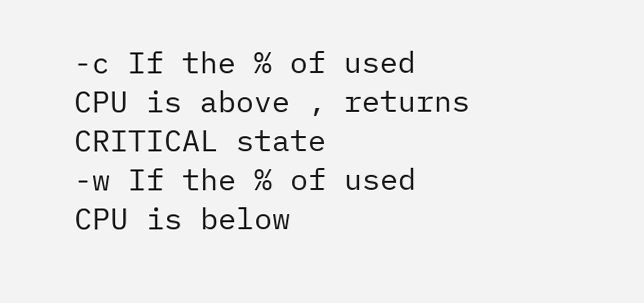-c If the % of used CPU is above , returns CRITICAL state
-w If the % of used CPU is below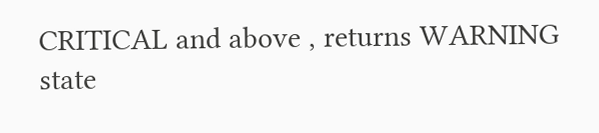CRITICAL and above , returns WARNING state